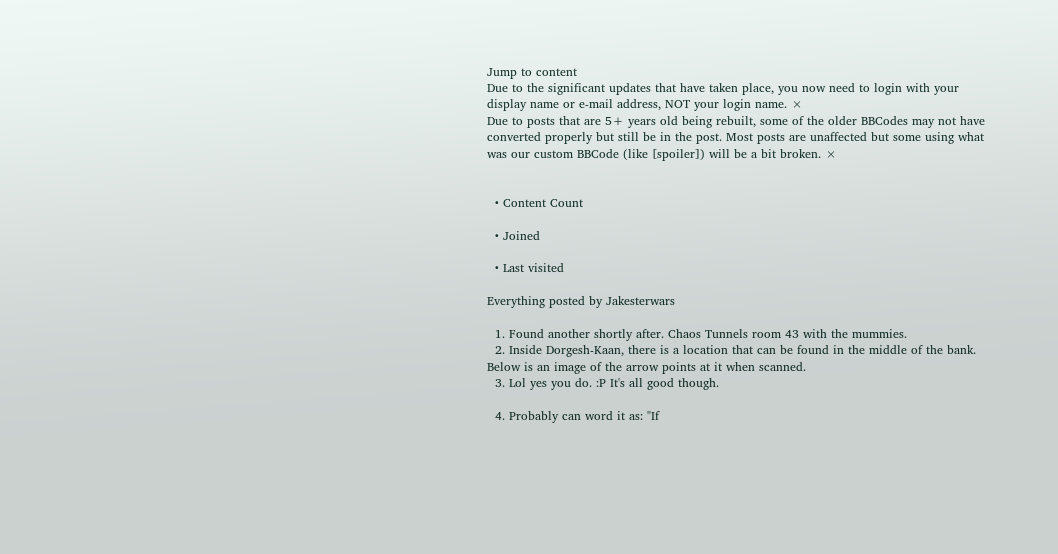Jump to content
Due to the significant updates that have taken place, you now need to login with your display name or e-mail address, NOT your login name. ×
Due to posts that are 5+ years old being rebuilt, some of the older BBCodes may not have converted properly but still be in the post. Most posts are unaffected but some using what was our custom BBCode (like [spoiler]) will be a bit broken. ×


  • Content Count

  • Joined

  • Last visited

Everything posted by Jakesterwars

  1. Found another shortly after. Chaos Tunnels room 43 with the mummies.
  2. Inside Dorgesh-Kaan, there is a location that can be found in the middle of the bank. Below is an image of the arrow points at it when scanned.
  3. Lol yes you do. :P It's all good though.

  4. Probably can word it as: "If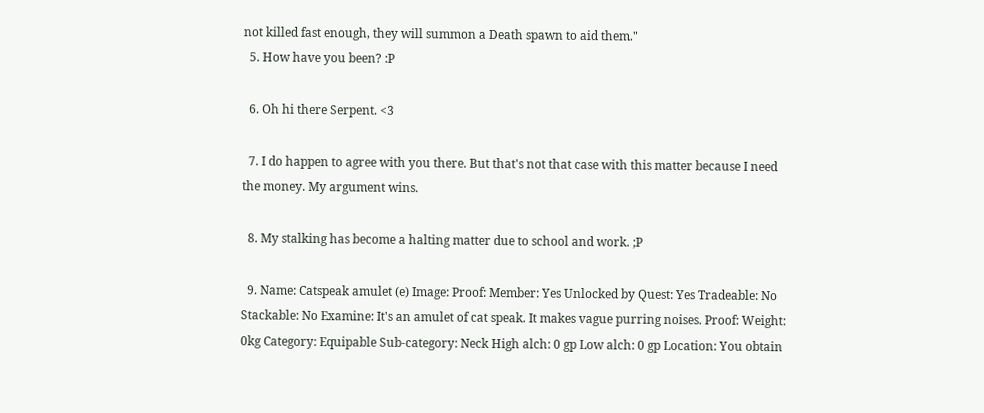not killed fast enough, they will summon a Death spawn to aid them."
  5. How have you been? :P

  6. Oh hi there Serpent. <3

  7. I do happen to agree with you there. But that's not that case with this matter because I need the money. My argument wins.

  8. My stalking has become a halting matter due to school and work. ;P

  9. Name: Catspeak amulet (e) Image: Proof: Member: Yes Unlocked by Quest: Yes Tradeable: No Stackable: No Examine: It's an amulet of cat speak. It makes vague purring noises. Proof: Weight: 0kg Category: Equipable Sub-category: Neck High alch: 0 gp Low alch: 0 gp Location: You obtain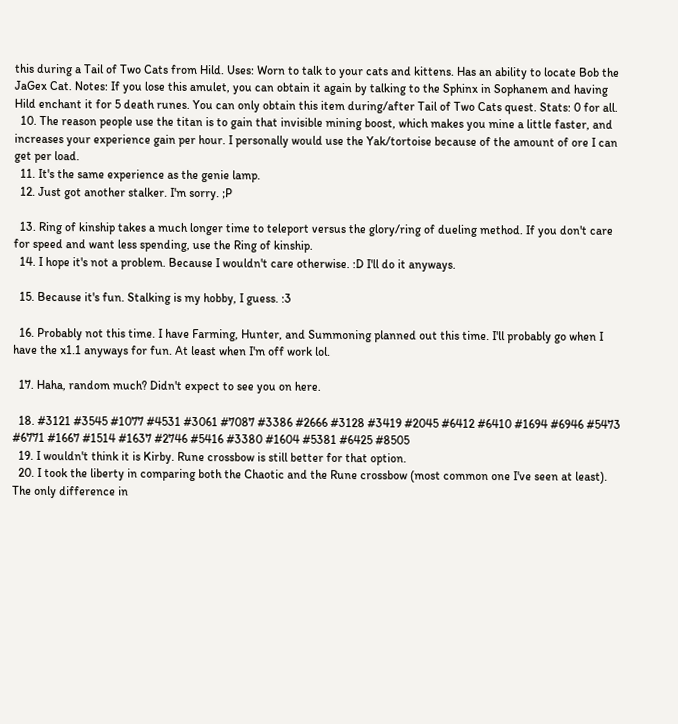this during a Tail of Two Cats from Hild. Uses: Worn to talk to your cats and kittens. Has an ability to locate Bob the JaGex Cat. Notes: If you lose this amulet, you can obtain it again by talking to the Sphinx in Sophanem and having Hild enchant it for 5 death runes. You can only obtain this item during/after Tail of Two Cats quest. Stats: 0 for all.
  10. The reason people use the titan is to gain that invisible mining boost, which makes you mine a little faster, and increases your experience gain per hour. I personally would use the Yak/tortoise because of the amount of ore I can get per load.
  11. It's the same experience as the genie lamp.
  12. Just got another stalker. I'm sorry. ;P

  13. Ring of kinship takes a much longer time to teleport versus the glory/ring of dueling method. If you don't care for speed and want less spending, use the Ring of kinship.
  14. I hope it's not a problem. Because I wouldn't care otherwise. :D I'll do it anyways.

  15. Because it's fun. Stalking is my hobby, I guess. :3

  16. Probably not this time. I have Farming, Hunter, and Summoning planned out this time. I'll probably go when I have the x1.1 anyways for fun. At least when I'm off work lol.

  17. Haha, random much? Didn't expect to see you on here.

  18. #3121 #3545 #1077 #4531 #3061 #7087 #3386 #2666 #3128 #3419 #2045 #6412 #6410 #1694 #6946 #5473 #6771 #1667 #1514 #1637 #2746 #5416 #3380 #1604 #5381 #6425 #8505
  19. I wouldn't think it is Kirby. Rune crossbow is still better for that option.
  20. I took the liberty in comparing both the Chaotic and the Rune crossbow (most common one I've seen at least). The only difference in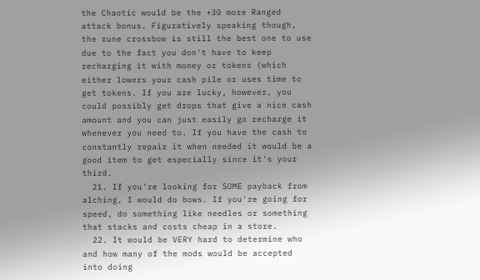the Chaotic would be the +30 more Ranged attack bonus. Figuratively speaking though, the rune crossbow is still the best one to use due to the fact you don't have to keep recharging it with money or tokens (which either lowers your cash pile or uses time to get tokens. If you are lucky, however, you could possibly get drops that give a nice cash amount and you can just easily go recharge it whenever you need to. If you have the cash to constantly repair it when needed it would be a good item to get especially since it's your third.
  21. If you're looking for SOME payback from alching, I would do bows. If you're going for speed, do something like needles or something that stacks and costs cheap in a store.
  22. It would be VERY hard to determine who and how many of the mods would be accepted into doing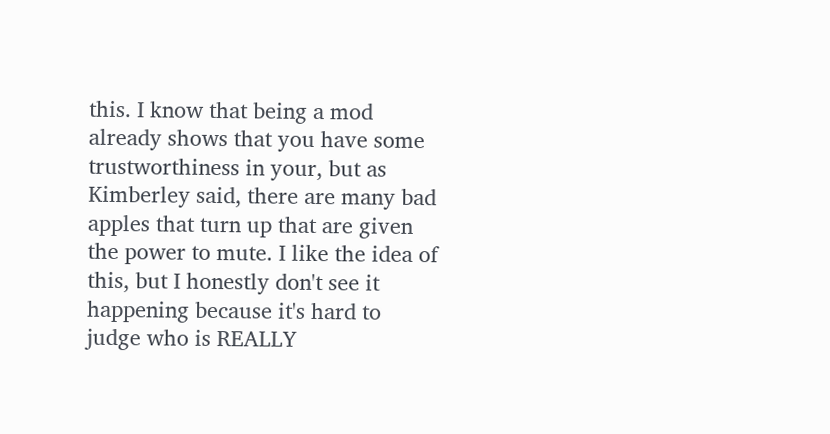this. I know that being a mod already shows that you have some trustworthiness in your, but as Kimberley said, there are many bad apples that turn up that are given the power to mute. I like the idea of this, but I honestly don't see it happening because it's hard to judge who is REALLY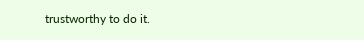trustworthy to do it.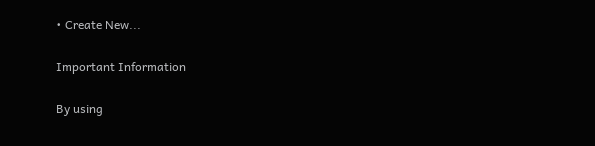• Create New...

Important Information

By using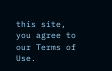this site, you agree to our Terms of Use.